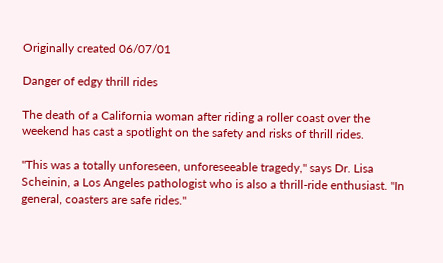Originally created 06/07/01

Danger of edgy thrill rides

The death of a California woman after riding a roller coast over the weekend has cast a spotlight on the safety and risks of thrill rides.

"This was a totally unforeseen, unforeseeable tragedy," says Dr. Lisa Scheinin, a Los Angeles pathologist who is also a thrill-ride enthusiast. "In general, coasters are safe rides."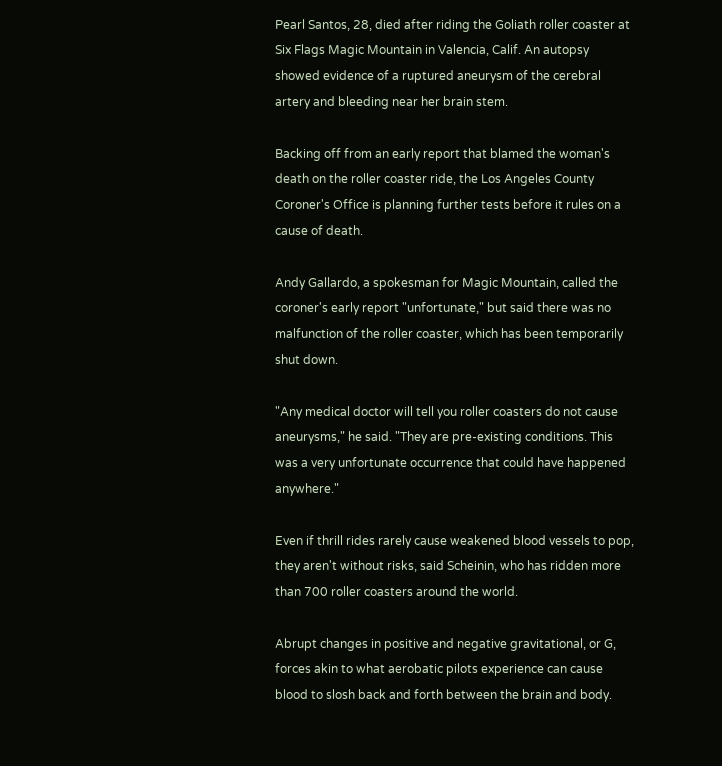Pearl Santos, 28, died after riding the Goliath roller coaster at Six Flags Magic Mountain in Valencia, Calif. An autopsy showed evidence of a ruptured aneurysm of the cerebral artery and bleeding near her brain stem.

Backing off from an early report that blamed the woman's death on the roller coaster ride, the Los Angeles County Coroner's Office is planning further tests before it rules on a cause of death.

Andy Gallardo, a spokesman for Magic Mountain, called the coroner's early report "unfortunate," but said there was no malfunction of the roller coaster, which has been temporarily shut down.

"Any medical doctor will tell you roller coasters do not cause aneurysms," he said. "They are pre-existing conditions. This was a very unfortunate occurrence that could have happened anywhere."

Even if thrill rides rarely cause weakened blood vessels to pop, they aren't without risks, said Scheinin, who has ridden more than 700 roller coasters around the world.

Abrupt changes in positive and negative gravitational, or G, forces akin to what aerobatic pilots experience can cause blood to slosh back and forth between the brain and body.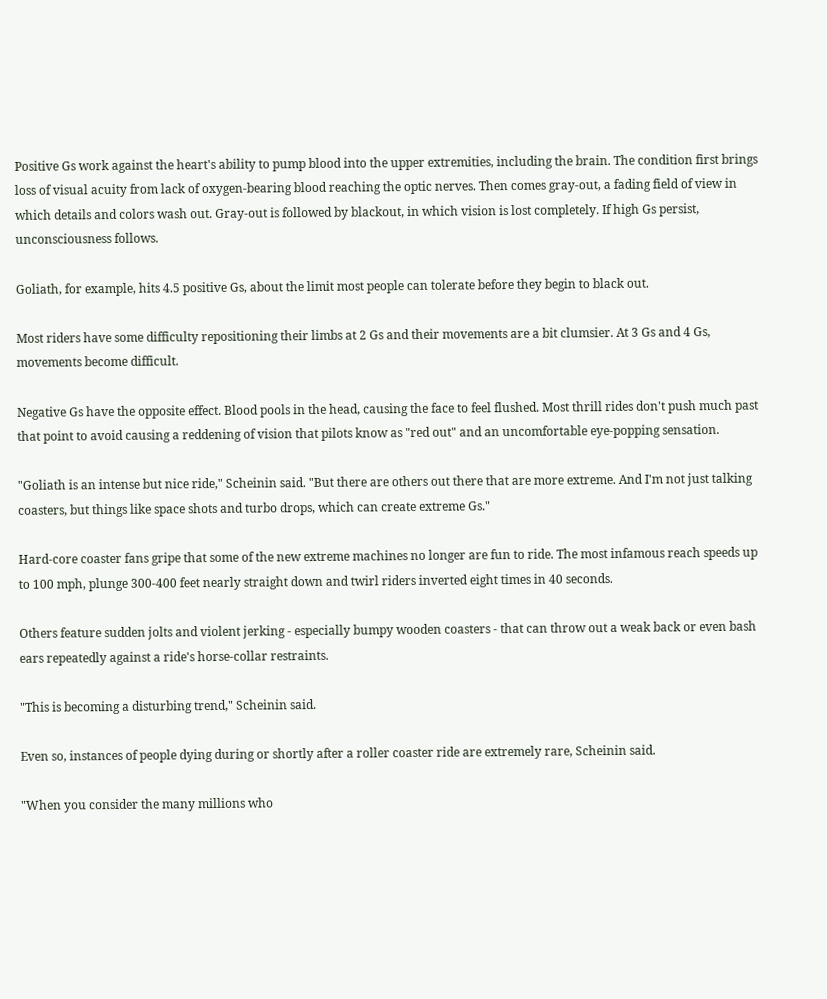Positive Gs work against the heart's ability to pump blood into the upper extremities, including the brain. The condition first brings loss of visual acuity from lack of oxygen-bearing blood reaching the optic nerves. Then comes gray-out, a fading field of view in which details and colors wash out. Gray-out is followed by blackout, in which vision is lost completely. If high Gs persist, unconsciousness follows.

Goliath, for example, hits 4.5 positive Gs, about the limit most people can tolerate before they begin to black out.

Most riders have some difficulty repositioning their limbs at 2 Gs and their movements are a bit clumsier. At 3 Gs and 4 Gs, movements become difficult.

Negative Gs have the opposite effect. Blood pools in the head, causing the face to feel flushed. Most thrill rides don't push much past that point to avoid causing a reddening of vision that pilots know as "red out" and an uncomfortable eye-popping sensation.

"Goliath is an intense but nice ride," Scheinin said. "But there are others out there that are more extreme. And I'm not just talking coasters, but things like space shots and turbo drops, which can create extreme Gs."

Hard-core coaster fans gripe that some of the new extreme machines no longer are fun to ride. The most infamous reach speeds up to 100 mph, plunge 300-400 feet nearly straight down and twirl riders inverted eight times in 40 seconds.

Others feature sudden jolts and violent jerking - especially bumpy wooden coasters - that can throw out a weak back or even bash ears repeatedly against a ride's horse-collar restraints.

"This is becoming a disturbing trend," Scheinin said.

Even so, instances of people dying during or shortly after a roller coaster ride are extremely rare, Scheinin said.

"When you consider the many millions who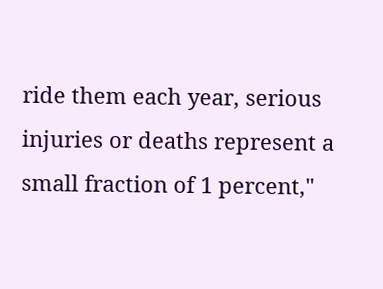ride them each year, serious injuries or deaths represent a small fraction of 1 percent,"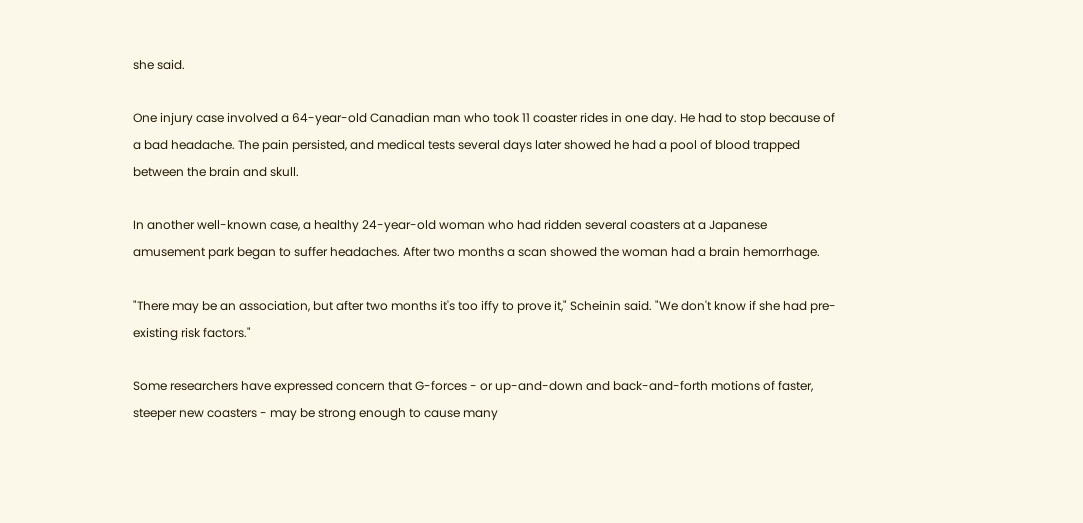she said.

One injury case involved a 64-year-old Canadian man who took 11 coaster rides in one day. He had to stop because of a bad headache. The pain persisted, and medical tests several days later showed he had a pool of blood trapped between the brain and skull.

In another well-known case, a healthy 24-year-old woman who had ridden several coasters at a Japanese amusement park began to suffer headaches. After two months a scan showed the woman had a brain hemorrhage.

"There may be an association, but after two months it's too iffy to prove it," Scheinin said. "We don't know if she had pre-existing risk factors."

Some researchers have expressed concern that G-forces - or up-and-down and back-and-forth motions of faster, steeper new coasters - may be strong enough to cause many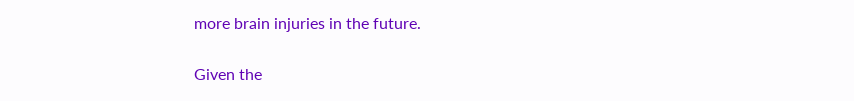more brain injuries in the future.

Given the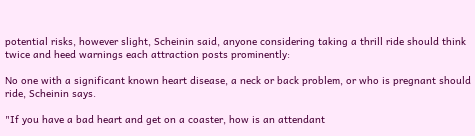potential risks, however slight, Scheinin said, anyone considering taking a thrill ride should think twice and heed warnings each attraction posts prominently:

No one with a significant known heart disease, a neck or back problem, or who is pregnant should ride, Scheinin says.

"If you have a bad heart and get on a coaster, how is an attendant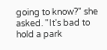going to know?" she asked. "It's bad to hold a park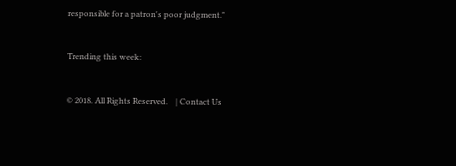responsible for a patron's poor judgment."


Trending this week:


© 2018. All Rights Reserved.    | Contact Us